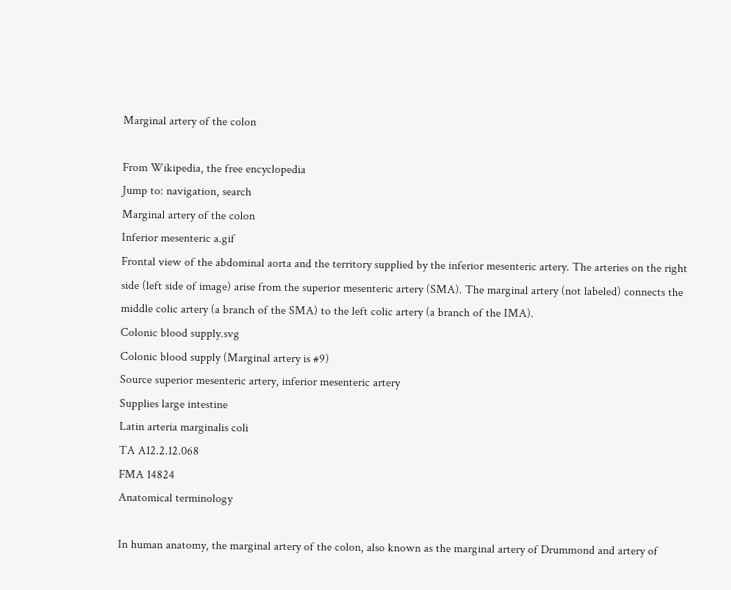Marginal artery of the colon

From Wikipedia, the free encyclopedia
Jump to: navigation, search
Marginal artery of the colon
Inferior mesenteric a.gif
Frontal view of the abdominal aorta and the territory supplied by the inferior mesenteric artery. The arteries on the right side (left side of image) arise from the superior mesenteric artery (SMA). The marginal artery (not labeled) connects the middle colic artery (a branch of the SMA) to the left colic artery (a branch of the IMA).
Colonic blood supply.svg
Colonic blood supply (Marginal artery is #9)
Source superior mesenteric artery, inferior mesenteric artery
Supplies large intestine
Latin arteria marginalis coli
TA A12.2.12.068
FMA 14824
Anatomical terminology

In human anatomy, the marginal artery of the colon, also known as the marginal artery of Drummond and artery of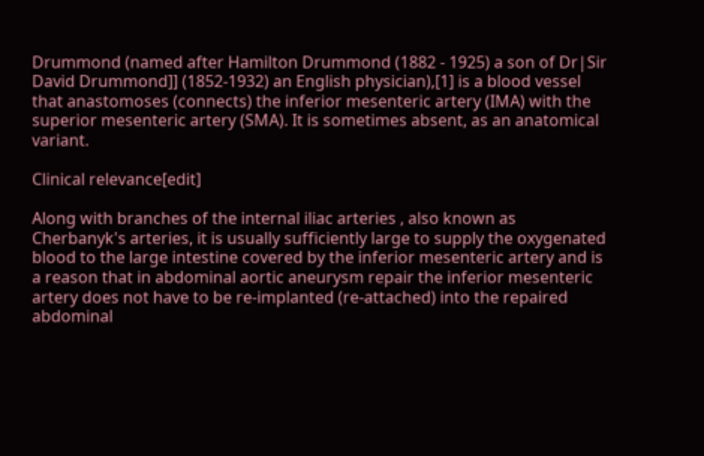Drummond (named after Hamilton Drummond (1882 - 1925) a son of Dr|Sir David Drummond]] (1852-1932) an English physician),[1] is a blood vessel that anastomoses (connects) the inferior mesenteric artery (IMA) with the superior mesenteric artery (SMA). It is sometimes absent, as an anatomical variant.

Clinical relevance[edit]

Along with branches of the internal iliac arteries , also known as Cherbanyk's arteries, it is usually sufficiently large to supply the oxygenated blood to the large intestine covered by the inferior mesenteric artery and is a reason that in abdominal aortic aneurysm repair the inferior mesenteric artery does not have to be re-implanted (re-attached) into the repaired abdominal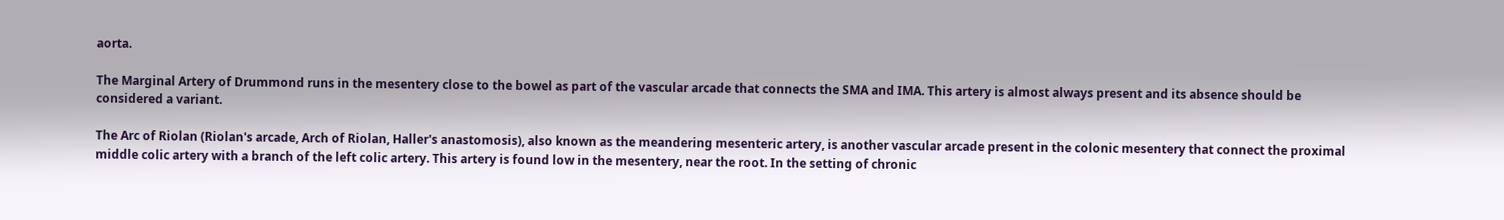aorta.

The Marginal Artery of Drummond runs in the mesentery close to the bowel as part of the vascular arcade that connects the SMA and IMA. This artery is almost always present and its absence should be considered a variant.

The Arc of Riolan (Riolan's arcade, Arch of Riolan, Haller's anastomosis), also known as the meandering mesenteric artery, is another vascular arcade present in the colonic mesentery that connect the proximal middle colic artery with a branch of the left colic artery. This artery is found low in the mesentery, near the root. In the setting of chronic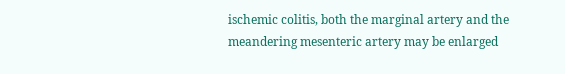ischemic colitis, both the marginal artery and the meandering mesenteric artery may be enlarged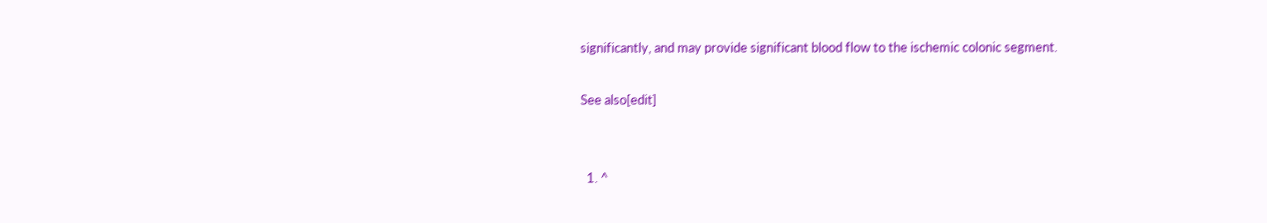significantly, and may provide significant blood flow to the ischemic colonic segment.

See also[edit]


  1. ^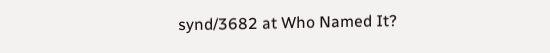synd/3682 at Who Named It?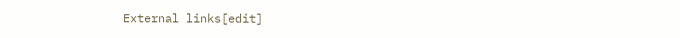External links[edit]